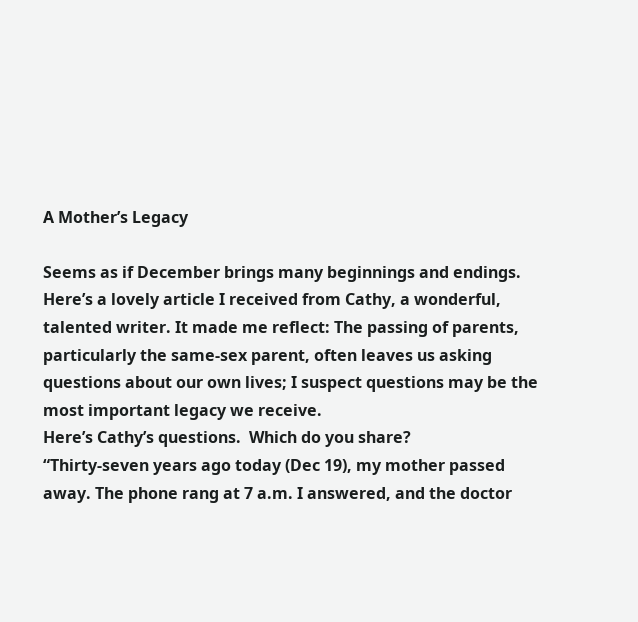A Mother’s Legacy

Seems as if December brings many beginnings and endings.  Here’s a lovely article I received from Cathy, a wonderful, talented writer. It made me reflect: The passing of parents, particularly the same-sex parent, often leaves us asking questions about our own lives; I suspect questions may be the most important legacy we receive.
Here’s Cathy’s questions.  Which do you share?
“Thirty-seven years ago today (Dec 19), my mother passed away. The phone rang at 7 a.m. I answered, and the doctor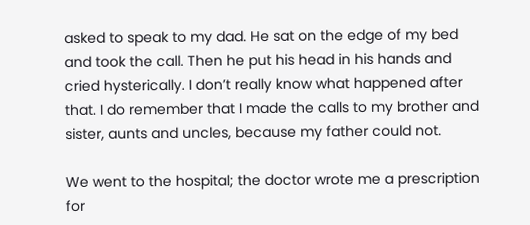asked to speak to my dad. He sat on the edge of my bed and took the call. Then he put his head in his hands and cried hysterically. I don’t really know what happened after that. I do remember that I made the calls to my brother and sister, aunts and uncles, because my father could not.

We went to the hospital; the doctor wrote me a prescription for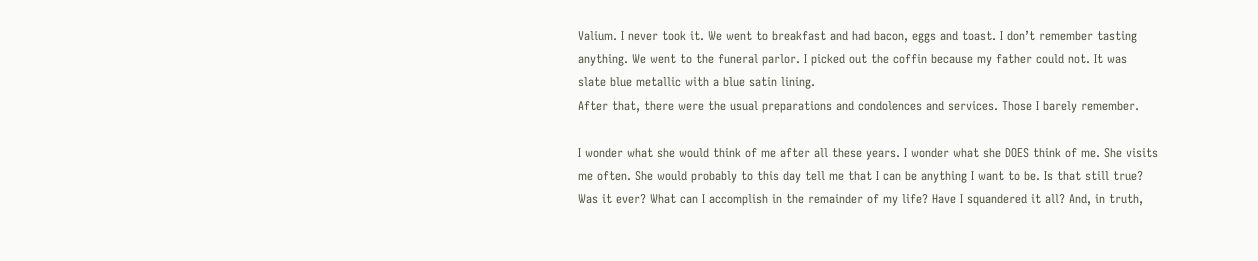Valium. I never took it. We went to breakfast and had bacon, eggs and toast. I don’t remember tasting anything. We went to the funeral parlor. I picked out the coffin because my father could not. It was slate blue metallic with a blue satin lining.
After that, there were the usual preparations and condolences and services. Those I barely remember.

I wonder what she would think of me after all these years. I wonder what she DOES think of me. She visits me often. She would probably to this day tell me that I can be anything I want to be. Is that still true? Was it ever? What can I accomplish in the remainder of my life? Have I squandered it all? And, in truth,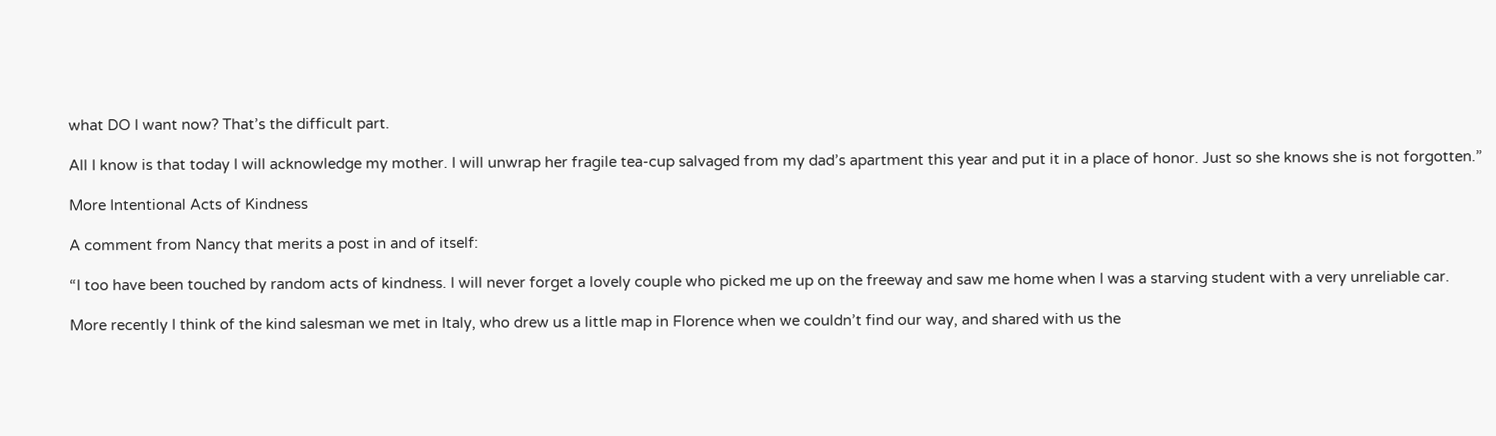what DO I want now? That’s the difficult part.

All I know is that today I will acknowledge my mother. I will unwrap her fragile tea-cup salvaged from my dad’s apartment this year and put it in a place of honor. Just so she knows she is not forgotten.”

More Intentional Acts of Kindness

A comment from Nancy that merits a post in and of itself:

“I too have been touched by random acts of kindness. I will never forget a lovely couple who picked me up on the freeway and saw me home when I was a starving student with a very unreliable car.

More recently I think of the kind salesman we met in Italy, who drew us a little map in Florence when we couldn’t find our way, and shared with us the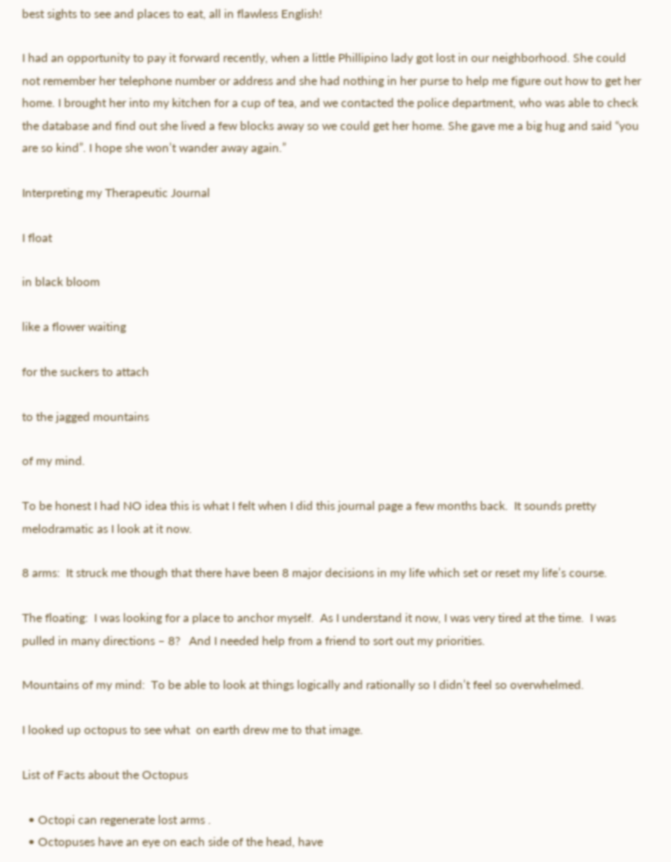best sights to see and places to eat, all in flawless English!

I had an opportunity to pay it forward recently, when a little Phillipino lady got lost in our neighborhood. She could not remember her telephone number or address and she had nothing in her purse to help me figure out how to get her home. I brought her into my kitchen for a cup of tea, and we contacted the police department, who was able to check the database and find out she lived a few blocks away so we could get her home. She gave me a big hug and said “you are so kind”. I hope she won’t wander away again.”

Interpreting my Therapeutic Journal

I float

in black bloom

like a flower waiting

for the suckers to attach

to the jagged mountains

of my mind.

To be honest I had NO idea this is what I felt when I did this journal page a few months back.  It sounds pretty melodramatic as I look at it now.

8 arms:  It struck me though that there have been 8 major decisions in my life which set or reset my life’s course.

The floating:  I was looking for a place to anchor myself.  As I understand it now, I was very tired at the time.  I was pulled in many directions – 8?   And I needed help from a friend to sort out my priorities.

Mountains of my mind:  To be able to look at things logically and rationally so I didn’t feel so overwhelmed.

I looked up octopus to see what  on earth drew me to that image.

List of Facts about the Octopus

  • Octopi can regenerate lost arms .
  • Octopuses have an eye on each side of the head, have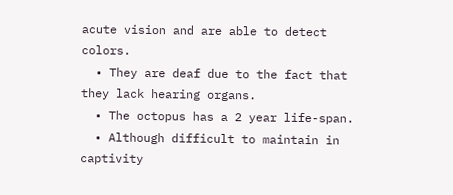acute vision and are able to detect colors.
  • They are deaf due to the fact that they lack hearing organs.
  • The octopus has a 2 year life-span.
  • Although difficult to maintain in captivity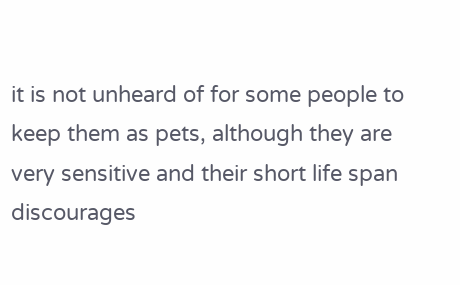it is not unheard of for some people to keep them as pets, although they are very sensitive and their short life span discourages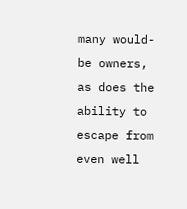many would-be owners, as does the ability to escape from even well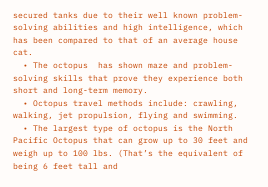secured tanks due to their well known problem-solving abilities and high intelligence, which has been compared to that of an average house cat.
  • The octopus  has shown maze and problem-solving skills that prove they experience both short and long-term memory.
  • Octopus travel methods include: crawling, walking, jet propulsion, flying and swimming.
  • The largest type of octopus is the North Pacific Octopus that can grow up to 30 feet and weigh up to 100 lbs. (That’s the equivalent of  being 6 feet tall and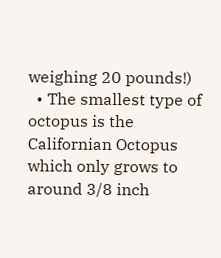weighing 20 pounds!)
  • The smallest type of octopus is the Californian Octopus which only grows to around 3/8 inch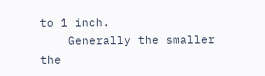to 1 inch.
    Generally the smaller the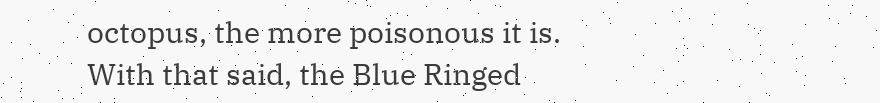octopus, the more poisonous it is. With that said, the Blue Ringed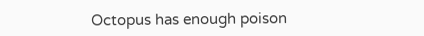Octopus has enough poison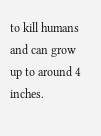to kill humans and can grow up to around 4 inches.